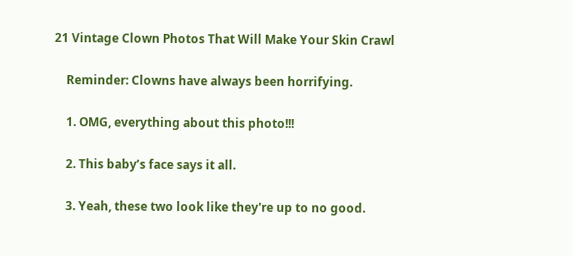21 Vintage Clown Photos That Will Make Your Skin Crawl

    Reminder: Clowns have always been horrifying.

    1. OMG, everything about this photo!!!

    2. This baby’s face says it all.

    3. Yeah, these two look like they're up to no good.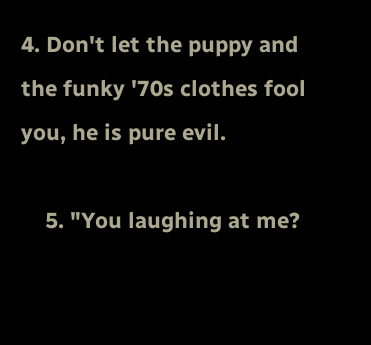4. Don't let the puppy and the funky '70s clothes fool you, he is pure evil.

    5. "You laughing at me?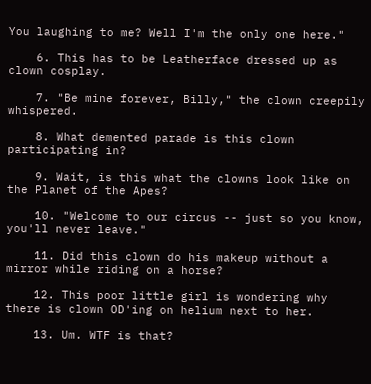You laughing to me? Well I'm the only one here."

    6. This has to be Leatherface dressed up as clown cosplay.

    7. "Be mine forever, Billy," the clown creepily whispered.

    8. What demented parade is this clown participating in?

    9. Wait, is this what the clowns look like on the Planet of the Apes?

    10. "Welcome to our circus -- just so you know, you'll never leave."

    11. Did this clown do his makeup without a mirror while riding on a horse?

    12. This poor little girl is wondering why there is clown OD'ing on helium next to her.

    13. Um. WTF is that?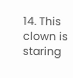14. This clown is staring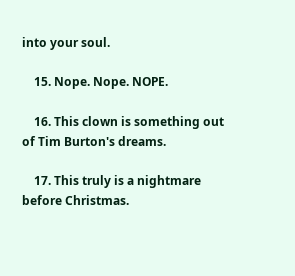into your soul.

    15. Nope. Nope. NOPE.

    16. This clown is something out of Tim Burton's dreams.

    17. This truly is a nightmare before Christmas.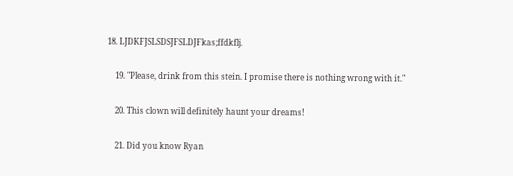18. LJDKFJSLSDSJFSLDJFkas;ffdkflj.

    19. "Please, drink from this stein. I promise there is nothing wrong with it."

    20. This clown will definitely haunt your dreams!

    21. Did you know Ryan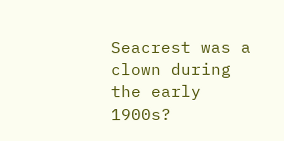Seacrest was a clown during the early 1900s?